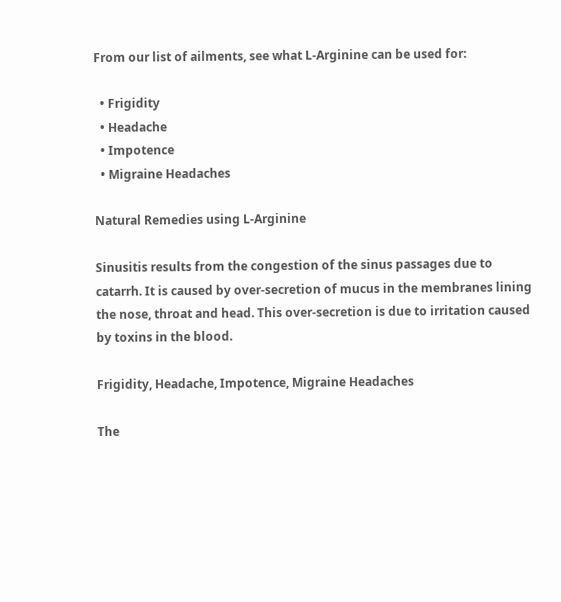From our list of ailments, see what L-Arginine can be used for:

  • Frigidity
  • Headache
  • Impotence
  • Migraine Headaches

Natural Remedies using L-Arginine

Sinusitis results from the congestion of the sinus passages due to catarrh. It is caused by over-secretion of mucus in the membranes lining the nose, throat and head. This over-secretion is due to irritation caused by toxins in the blood.

Frigidity, Headache, Impotence, Migraine Headaches

The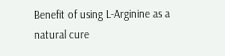Benefit of using L-Arginine as a natural cure